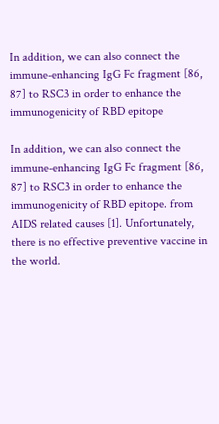In addition, we can also connect the immune-enhancing IgG Fc fragment [86, 87] to RSC3 in order to enhance the immunogenicity of RBD epitope

In addition, we can also connect the immune-enhancing IgG Fc fragment [86, 87] to RSC3 in order to enhance the immunogenicity of RBD epitope. from AIDS related causes [1]. Unfortunately, there is no effective preventive vaccine in the world.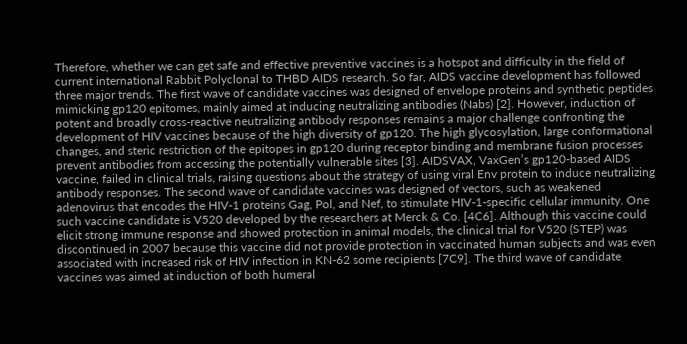Therefore, whether we can get safe and effective preventive vaccines is a hotspot and difficulty in the field of current international Rabbit Polyclonal to THBD AIDS research. So far, AIDS vaccine development has followed three major trends. The first wave of candidate vaccines was designed of envelope proteins and synthetic peptides mimicking gp120 epitomes, mainly aimed at inducing neutralizing antibodies (Nabs) [2]. However, induction of potent and broadly cross-reactive neutralizing antibody responses remains a major challenge confronting the development of HIV vaccines because of the high diversity of gp120. The high glycosylation, large conformational changes, and steric restriction of the epitopes in gp120 during receptor binding and membrane fusion processes prevent antibodies from accessing the potentially vulnerable sites [3]. AIDSVAX, VaxGen’s gp120-based AIDS vaccine, failed in clinical trials, raising questions about the strategy of using viral Env protein to induce neutralizing antibody responses. The second wave of candidate vaccines was designed of vectors, such as weakened adenovirus that encodes the HIV-1 proteins Gag, Pol, and Nef, to stimulate HIV-1-specific cellular immunity. One such vaccine candidate is V520 developed by the researchers at Merck & Co. [4C6]. Although this vaccine could elicit strong immune response and showed protection in animal models, the clinical trial for V520 (STEP) was discontinued in 2007 because this vaccine did not provide protection in vaccinated human subjects and was even associated with increased risk of HIV infection in KN-62 some recipients [7C9]. The third wave of candidate vaccines was aimed at induction of both humeral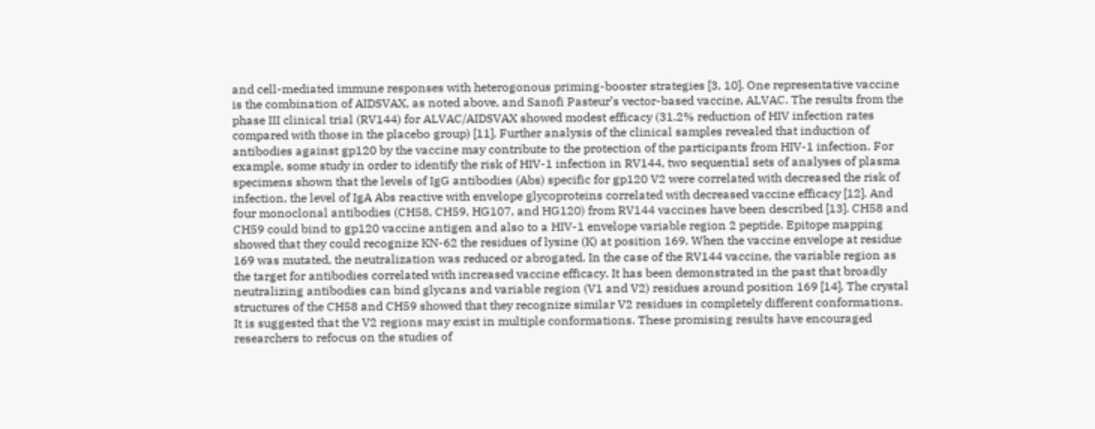and cell-mediated immune responses with heterogonous priming-booster strategies [3, 10]. One representative vaccine is the combination of AIDSVAX, as noted above, and Sanofi Pasteur’s vector-based vaccine, ALVAC. The results from the phase III clinical trial (RV144) for ALVAC/AIDSVAX showed modest efficacy (31.2% reduction of HIV infection rates compared with those in the placebo group) [11]. Further analysis of the clinical samples revealed that induction of antibodies against gp120 by the vaccine may contribute to the protection of the participants from HIV-1 infection. For example, some study in order to identify the risk of HIV-1 infection in RV144, two sequential sets of analyses of plasma specimens shown that the levels of IgG antibodies (Abs) specific for gp120 V2 were correlated with decreased the risk of infection, the level of IgA Abs reactive with envelope glycoproteins correlated with decreased vaccine efficacy [12]. And four monoclonal antibodies (CH58, CH59, HG107, and HG120) from RV144 vaccines have been described [13]. CH58 and CH59 could bind to gp120 vaccine antigen and also to a HIV-1 envelope variable region 2 peptide. Epitope mapping showed that they could recognize KN-62 the residues of lysine (K) at position 169. When the vaccine envelope at residue 169 was mutated, the neutralization was reduced or abrogated. In the case of the RV144 vaccine, the variable region as the target for antibodies correlated with increased vaccine efficacy. It has been demonstrated in the past that broadly neutralizing antibodies can bind glycans and variable region (V1 and V2) residues around position 169 [14]. The crystal structures of the CH58 and CH59 showed that they recognize similar V2 residues in completely different conformations. It is suggested that the V2 regions may exist in multiple conformations. These promising results have encouraged researchers to refocus on the studies of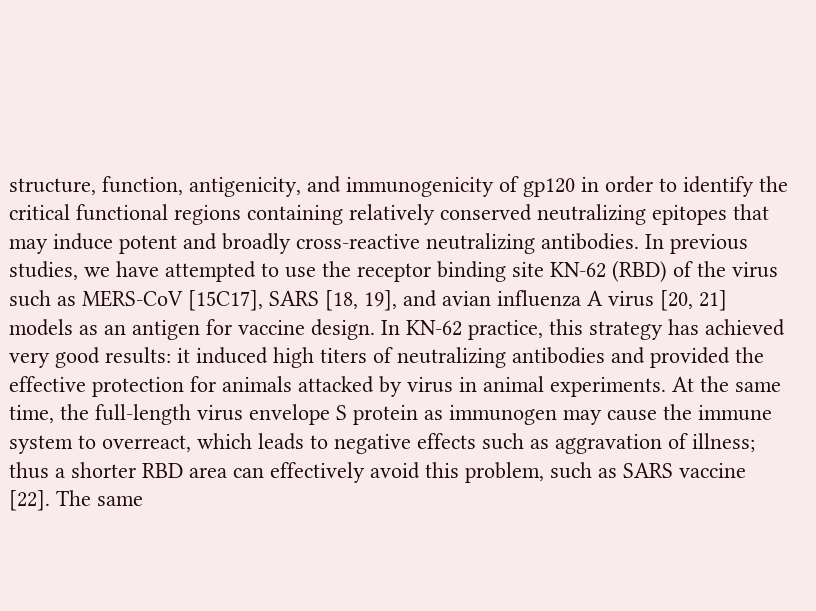structure, function, antigenicity, and immunogenicity of gp120 in order to identify the critical functional regions containing relatively conserved neutralizing epitopes that may induce potent and broadly cross-reactive neutralizing antibodies. In previous studies, we have attempted to use the receptor binding site KN-62 (RBD) of the virus such as MERS-CoV [15C17], SARS [18, 19], and avian influenza A virus [20, 21] models as an antigen for vaccine design. In KN-62 practice, this strategy has achieved very good results: it induced high titers of neutralizing antibodies and provided the effective protection for animals attacked by virus in animal experiments. At the same time, the full-length virus envelope S protein as immunogen may cause the immune system to overreact, which leads to negative effects such as aggravation of illness; thus a shorter RBD area can effectively avoid this problem, such as SARS vaccine [22]. The same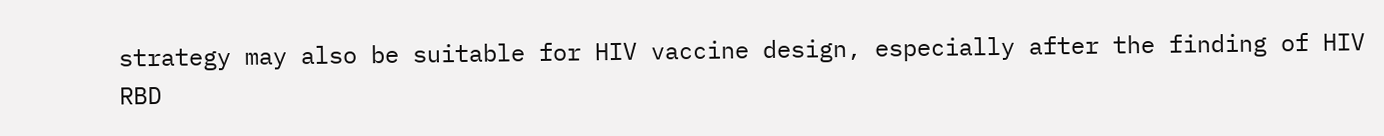strategy may also be suitable for HIV vaccine design, especially after the finding of HIV RBD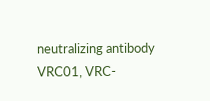neutralizing antibody VRC01, VRC-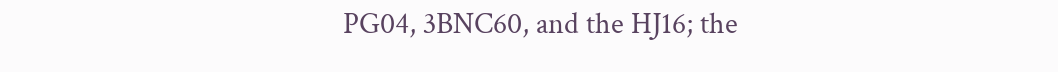PG04, 3BNC60, and the HJ16; the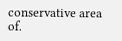conservative area of.